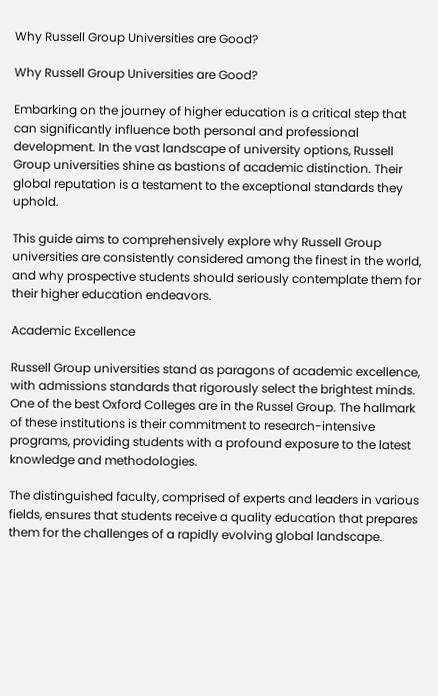Why Russell Group Universities are Good?

Why Russell Group Universities are Good?

Embarking on the journey of higher education is a critical step that can significantly influence both personal and professional development. In the vast landscape of university options, Russell Group universities shine as bastions of academic distinction. Their global reputation is a testament to the exceptional standards they uphold.

This guide aims to comprehensively explore why Russell Group universities are consistently considered among the finest in the world, and why prospective students should seriously contemplate them for their higher education endeavors.

Academic Excellence

Russell Group universities stand as paragons of academic excellence, with admissions standards that rigorously select the brightest minds. One of the best Oxford Colleges are in the Russel Group. The hallmark of these institutions is their commitment to research-intensive programs, providing students with a profound exposure to the latest knowledge and methodologies.

The distinguished faculty, comprised of experts and leaders in various fields, ensures that students receive a quality education that prepares them for the challenges of a rapidly evolving global landscape.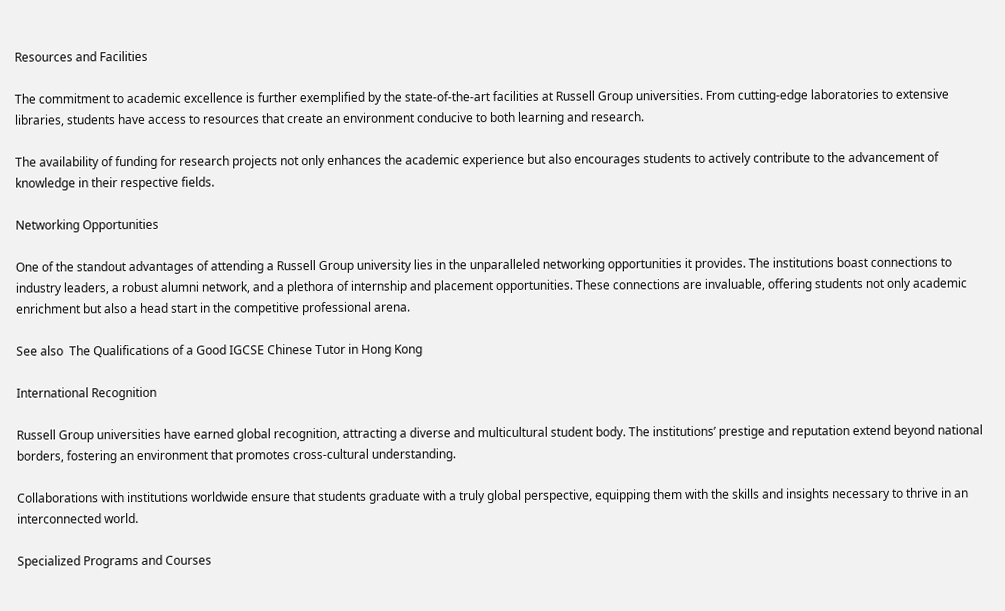Resources and Facilities

The commitment to academic excellence is further exemplified by the state-of-the-art facilities at Russell Group universities. From cutting-edge laboratories to extensive libraries, students have access to resources that create an environment conducive to both learning and research.

The availability of funding for research projects not only enhances the academic experience but also encourages students to actively contribute to the advancement of knowledge in their respective fields.

Networking Opportunities

One of the standout advantages of attending a Russell Group university lies in the unparalleled networking opportunities it provides. The institutions boast connections to industry leaders, a robust alumni network, and a plethora of internship and placement opportunities. These connections are invaluable, offering students not only academic enrichment but also a head start in the competitive professional arena.

See also  The Qualifications of a Good IGCSE Chinese Tutor in Hong Kong

International Recognition

Russell Group universities have earned global recognition, attracting a diverse and multicultural student body. The institutions’ prestige and reputation extend beyond national borders, fostering an environment that promotes cross-cultural understanding.

Collaborations with institutions worldwide ensure that students graduate with a truly global perspective, equipping them with the skills and insights necessary to thrive in an interconnected world.

Specialized Programs and Courses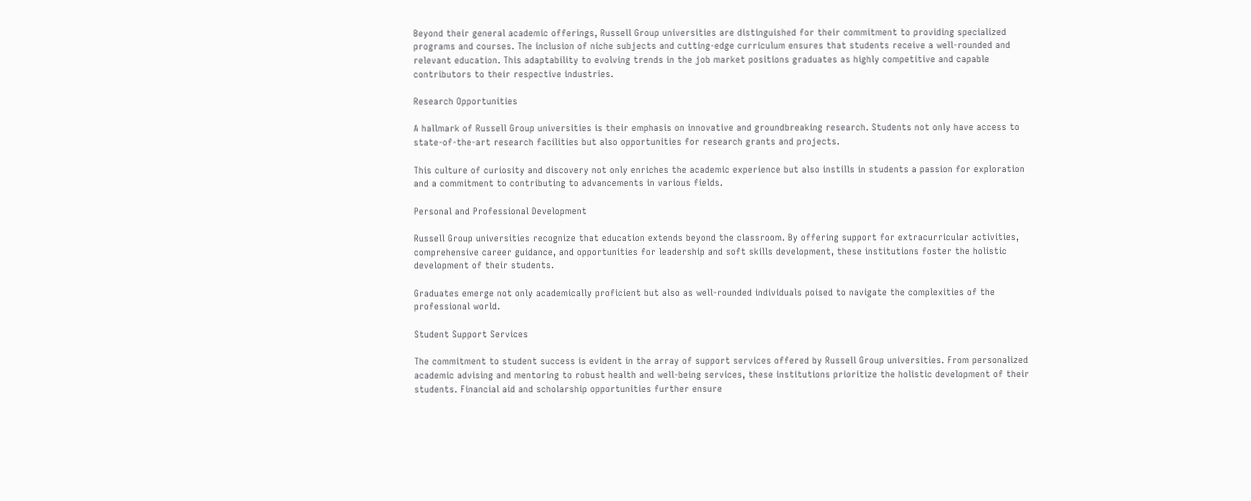Beyond their general academic offerings, Russell Group universities are distinguished for their commitment to providing specialized programs and courses. The inclusion of niche subjects and cutting-edge curriculum ensures that students receive a well-rounded and relevant education. This adaptability to evolving trends in the job market positions graduates as highly competitive and capable contributors to their respective industries.

Research Opportunities

A hallmark of Russell Group universities is their emphasis on innovative and groundbreaking research. Students not only have access to state-of-the-art research facilities but also opportunities for research grants and projects.

This culture of curiosity and discovery not only enriches the academic experience but also instills in students a passion for exploration and a commitment to contributing to advancements in various fields.

Personal and Professional Development

Russell Group universities recognize that education extends beyond the classroom. By offering support for extracurricular activities, comprehensive career guidance, and opportunities for leadership and soft skills development, these institutions foster the holistic development of their students.

Graduates emerge not only academically proficient but also as well-rounded individuals poised to navigate the complexities of the professional world.

Student Support Services

The commitment to student success is evident in the array of support services offered by Russell Group universities. From personalized academic advising and mentoring to robust health and well-being services, these institutions prioritize the holistic development of their students. Financial aid and scholarship opportunities further ensure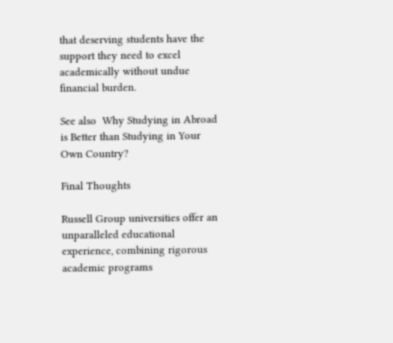that deserving students have the support they need to excel academically without undue financial burden.

See also  Why Studying in Abroad is Better than Studying in Your Own Country?

Final Thoughts

Russell Group universities offer an unparalleled educational experience, combining rigorous academic programs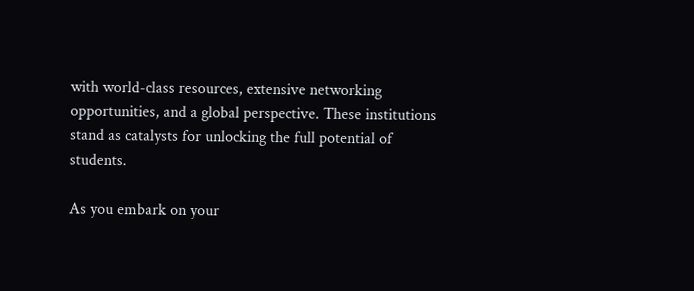with world-class resources, extensive networking opportunities, and a global perspective. These institutions stand as catalysts for unlocking the full potential of students.

As you embark on your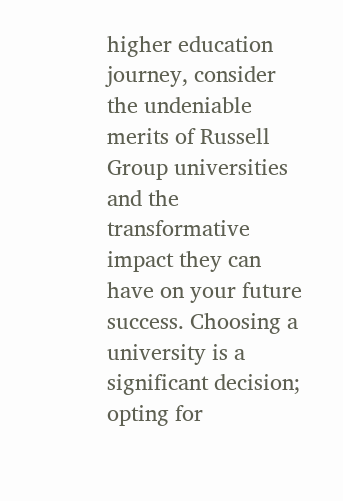higher education journey, consider the undeniable merits of Russell Group universities and the transformative impact they can have on your future success. Choosing a university is a significant decision; opting for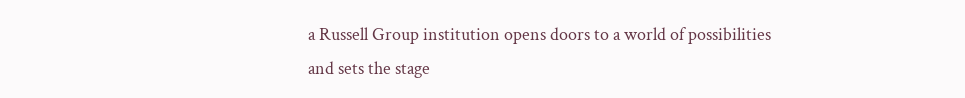a Russell Group institution opens doors to a world of possibilities and sets the stage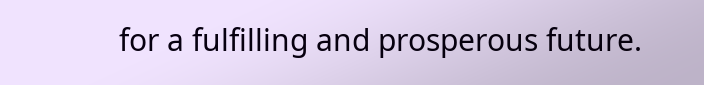for a fulfilling and prosperous future.